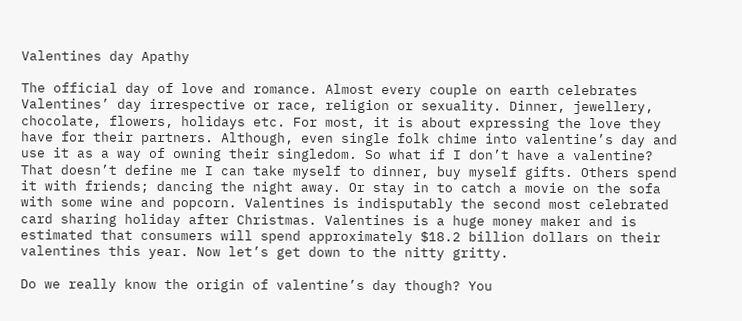Valentines day Apathy

The official day of love and romance. Almost every couple on earth celebrates Valentines’ day irrespective or race, religion or sexuality. Dinner, jewellery, chocolate, flowers, holidays etc. For most, it is about expressing the love they have for their partners. Although, even single folk chime into valentine’s day and use it as a way of owning their singledom. So what if I don’t have a valentine? That doesn’t define me I can take myself to dinner, buy myself gifts. Others spend it with friends; dancing the night away. Or stay in to catch a movie on the sofa with some wine and popcorn. Valentines is indisputably the second most celebrated card sharing holiday after Christmas. Valentines is a huge money maker and is estimated that consumers will spend approximately $18.2 billion dollars on their valentines this year. Now let’s get down to the nitty gritty.

Do we really know the origin of valentine’s day though? You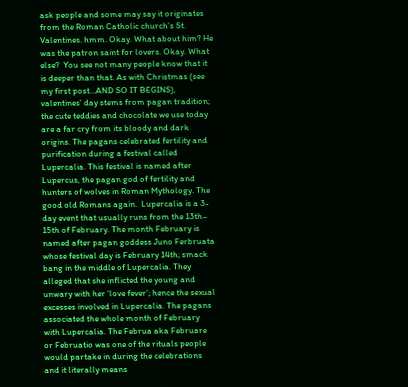ask people and some may say it originates from the Roman Catholic church’s St. Valentines. hmm. Okay. What about him? He was the patron saint for lovers. Okay. What else?  You see not many people know that it is deeper than that. As with Christmas (see my first post…AND SO IT BEGINS), valentines’ day stems from pagan tradition; the cute teddies and chocolate we use today are a far cry from its bloody and dark origins. The pagans celebrated fertility and purification during a festival called Lupercalia. This festival is named after Lupercus, the pagan god of fertility and hunters of wolves in Roman Mythology. The good old Romans again.  Lupercalia is a 3-day event that usually runs from the 13th– 15th of February. The month February is named after pagan goddess Juno Ferbruata whose festival day is February 14th; smack bang in the middle of Lupercalia. They alleged that she inflicted the young and unwary with her ‘love fever’; hence the sexual excesses involved in Lupercalia. The pagans associated the whole month of February with Lupercalia. The Februa aka Februare or Februatio was one of the rituals people would partake in during the celebrations and it literally means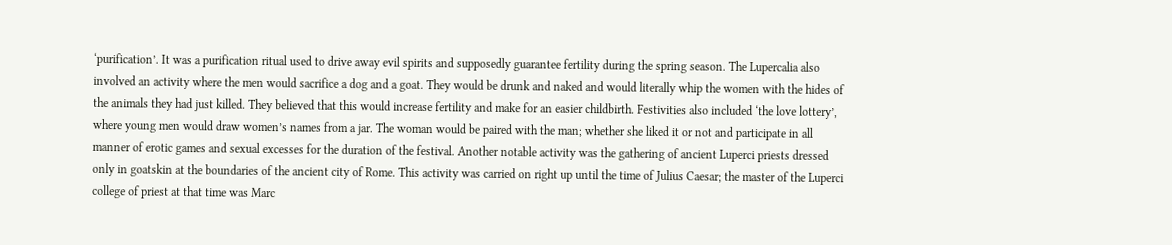‘purification’. It was a purification ritual used to drive away evil spirits and supposedly guarantee fertility during the spring season. The Lupercalia also involved an activity where the men would sacrifice a dog and a goat. They would be drunk and naked and would literally whip the women with the hides of the animals they had just killed. They believed that this would increase fertility and make for an easier childbirth. Festivities also included ‘the love lottery’, where young men would draw women’s names from a jar. The woman would be paired with the man; whether she liked it or not and participate in all manner of erotic games and sexual excesses for the duration of the festival. Another notable activity was the gathering of ancient Luperci priests dressed only in goatskin at the boundaries of the ancient city of Rome. This activity was carried on right up until the time of Julius Caesar; the master of the Luperci college of priest at that time was Marc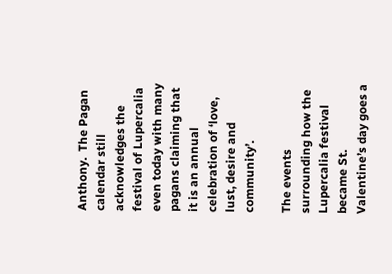Anthony.  The Pagan calendar still acknowledges the festival of Lupercalia even today with many pagans claiming that it is an annual celebration of ‘love, lust, desire and community’.

The events surrounding how the Lupercalia festival became St. Valentine’s day goes a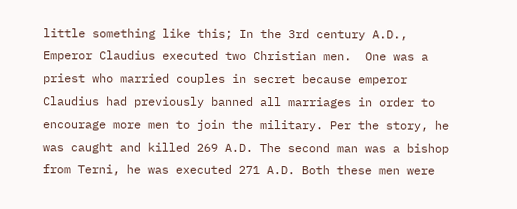little something like this; In the 3rd century A.D., Emperor Claudius executed two Christian men.  One was a priest who married couples in secret because emperor Claudius had previously banned all marriages in order to encourage more men to join the military. Per the story, he was caught and killed 269 A.D. The second man was a bishop from Terni, he was executed 271 A.D. Both these men were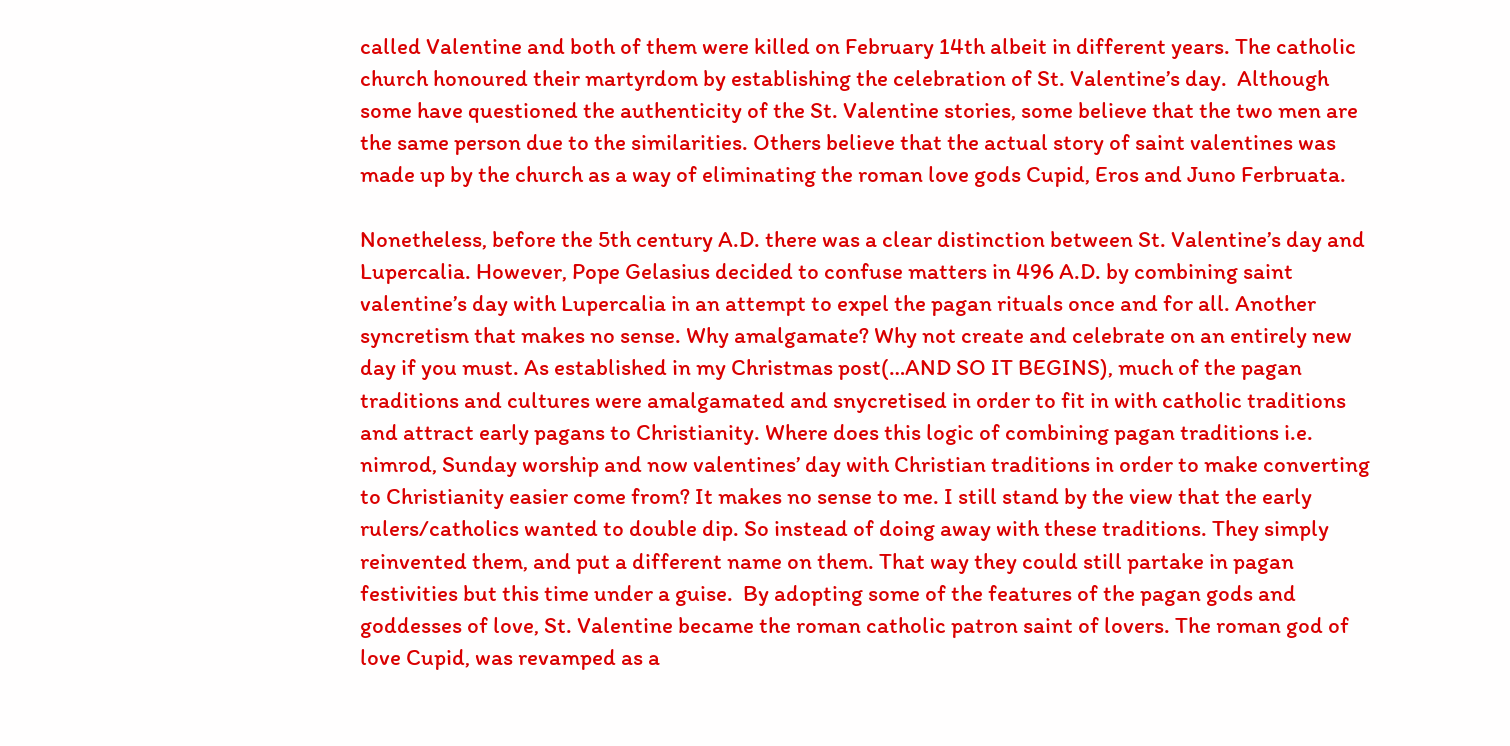called Valentine and both of them were killed on February 14th albeit in different years. The catholic church honoured their martyrdom by establishing the celebration of St. Valentine’s day.  Although some have questioned the authenticity of the St. Valentine stories, some believe that the two men are the same person due to the similarities. Others believe that the actual story of saint valentines was made up by the church as a way of eliminating the roman love gods Cupid, Eros and Juno Ferbruata.

Nonetheless, before the 5th century A.D. there was a clear distinction between St. Valentine’s day and Lupercalia. However, Pope Gelasius decided to confuse matters in 496 A.D. by combining saint valentine’s day with Lupercalia in an attempt to expel the pagan rituals once and for all. Another syncretism that makes no sense. Why amalgamate? Why not create and celebrate on an entirely new day if you must. As established in my Christmas post(…AND SO IT BEGINS), much of the pagan traditions and cultures were amalgamated and snycretised in order to fit in with catholic traditions and attract early pagans to Christianity. Where does this logic of combining pagan traditions i.e. nimrod, Sunday worship and now valentines’ day with Christian traditions in order to make converting to Christianity easier come from? It makes no sense to me. I still stand by the view that the early rulers/catholics wanted to double dip. So instead of doing away with these traditions. They simply reinvented them, and put a different name on them. That way they could still partake in pagan festivities but this time under a guise.  By adopting some of the features of the pagan gods and goddesses of love, St. Valentine became the roman catholic patron saint of lovers. The roman god of love Cupid, was revamped as a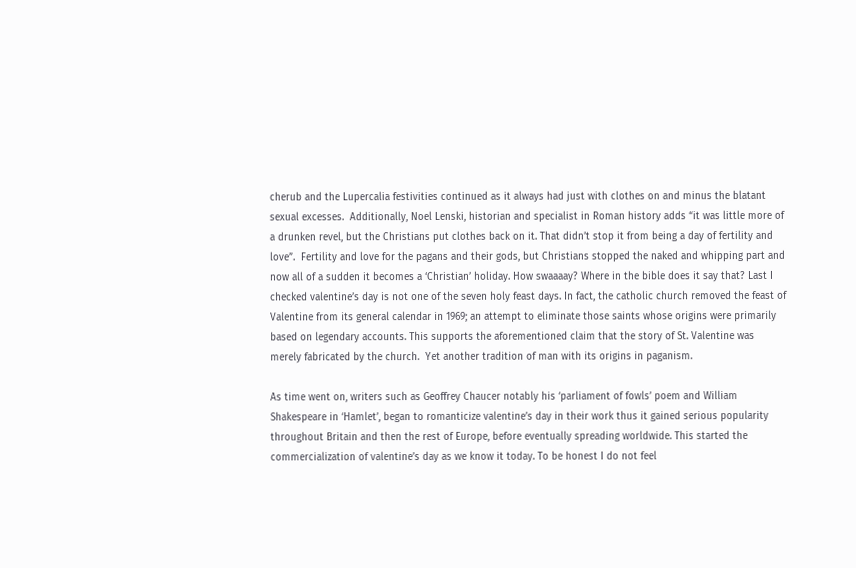cherub and the Lupercalia festivities continued as it always had just with clothes on and minus the blatant sexual excesses.  Additionally, Noel Lenski, historian and specialist in Roman history adds “it was little more of a drunken revel, but the Christians put clothes back on it. That didn’t stop it from being a day of fertility and love”.  Fertility and love for the pagans and their gods, but Christians stopped the naked and whipping part and now all of a sudden it becomes a ‘Christian’ holiday. How swaaaay? Where in the bible does it say that? Last I checked valentine’s day is not one of the seven holy feast days. In fact, the catholic church removed the feast of Valentine from its general calendar in 1969; an attempt to eliminate those saints whose origins were primarily based on legendary accounts. This supports the aforementioned claim that the story of St. Valentine was merely fabricated by the church.  Yet another tradition of man with its origins in paganism.

As time went on, writers such as Geoffrey Chaucer notably his ‘parliament of fowls’ poem and William Shakespeare in ‘Hamlet’, began to romanticize valentine’s day in their work thus it gained serious popularity throughout Britain and then the rest of Europe, before eventually spreading worldwide. This started the commercialization of valentine’s day as we know it today. To be honest I do not feel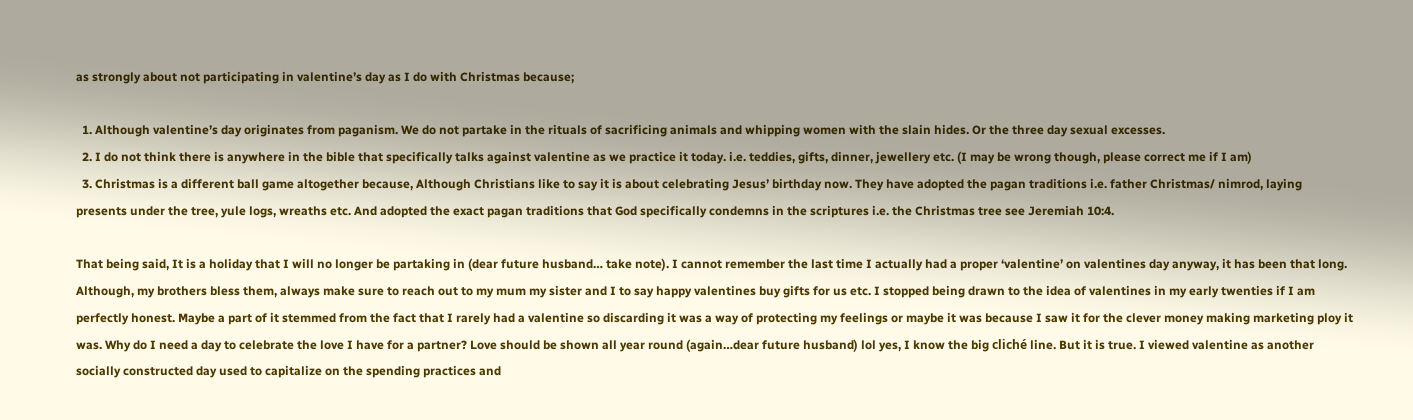as strongly about not participating in valentine’s day as I do with Christmas because;

  1. Although valentine’s day originates from paganism. We do not partake in the rituals of sacrificing animals and whipping women with the slain hides. Or the three day sexual excesses.
  2. I do not think there is anywhere in the bible that specifically talks against valentine as we practice it today. i.e. teddies, gifts, dinner, jewellery etc. (I may be wrong though, please correct me if I am)
  3. Christmas is a different ball game altogether because, Although Christians like to say it is about celebrating Jesus’ birthday now. They have adopted the pagan traditions i.e. father Christmas/ nimrod, laying presents under the tree, yule logs, wreaths etc. And adopted the exact pagan traditions that God specifically condemns in the scriptures i.e. the Christmas tree see Jeremiah 10:4.

That being said, It is a holiday that I will no longer be partaking in (dear future husband… take note). I cannot remember the last time I actually had a proper ‘valentine’ on valentines day anyway, it has been that long.  Although, my brothers bless them, always make sure to reach out to my mum my sister and I to say happy valentines buy gifts for us etc. I stopped being drawn to the idea of valentines in my early twenties if I am perfectly honest. Maybe a part of it stemmed from the fact that I rarely had a valentine so discarding it was a way of protecting my feelings or maybe it was because I saw it for the clever money making marketing ploy it was. Why do I need a day to celebrate the love I have for a partner? Love should be shown all year round (again…dear future husband) lol yes, I know the big cliché line. But it is true. I viewed valentine as another socially constructed day used to capitalize on the spending practices and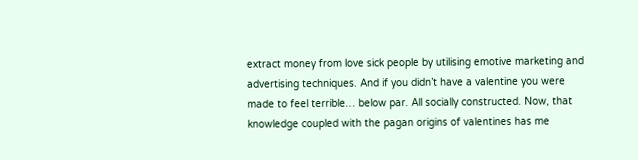extract money from love sick people by utilising emotive marketing and advertising techniques. And if you didn’t have a valentine you were made to feel terrible… below par. All socially constructed. Now, that knowledge coupled with the pagan origins of valentines has me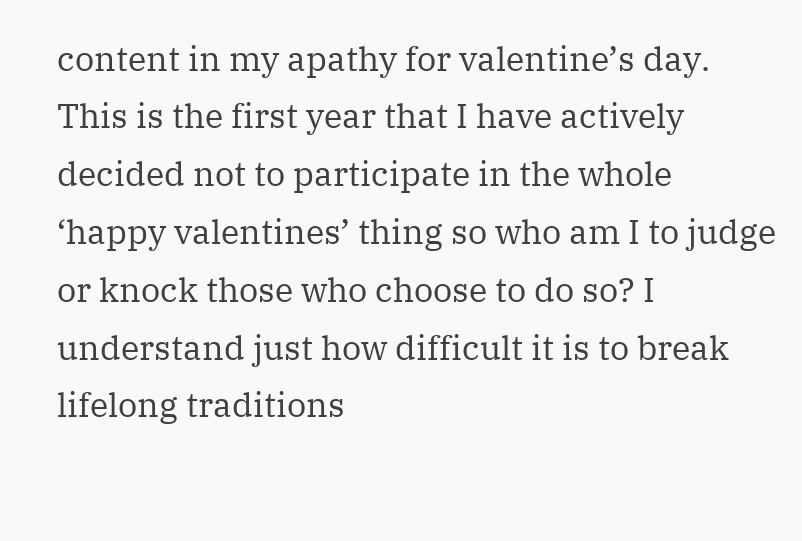content in my apathy for valentine’s day. This is the first year that I have actively decided not to participate in the whole ‘happy valentines’ thing so who am I to judge or knock those who choose to do so? I understand just how difficult it is to break lifelong traditions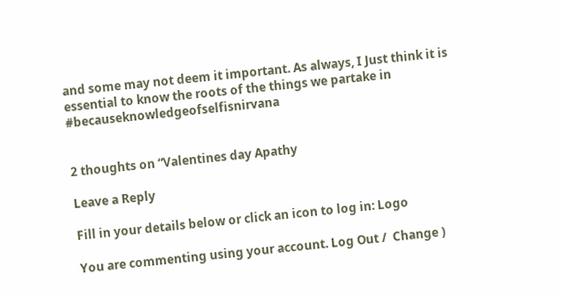and some may not deem it important. As always, I Just think it is essential to know the roots of the things we partake in #becauseknowledgeofselfisnirvana


2 thoughts on “Valentines day Apathy

Leave a Reply

Fill in your details below or click an icon to log in: Logo

You are commenting using your account. Log Out /  Change )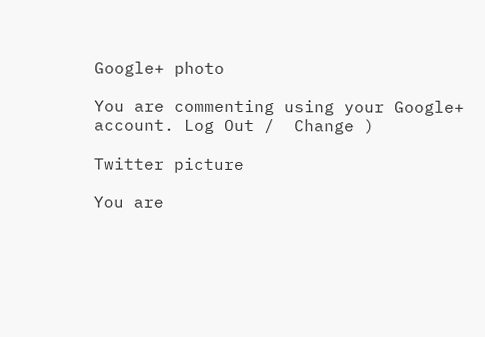Google+ photo

You are commenting using your Google+ account. Log Out /  Change )

Twitter picture

You are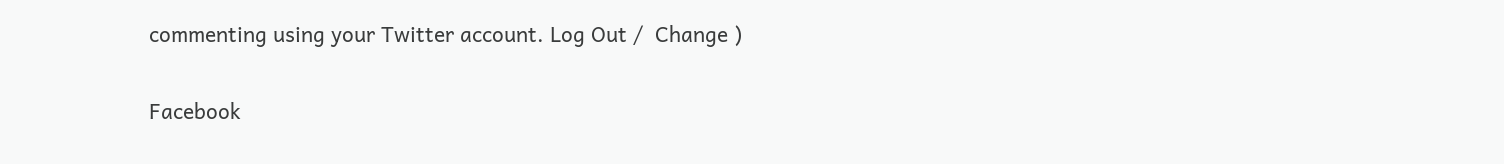commenting using your Twitter account. Log Out /  Change )

Facebook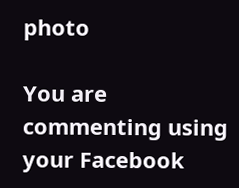photo

You are commenting using your Facebook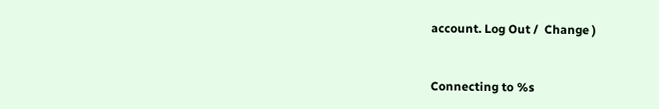account. Log Out /  Change )


Connecting to %s